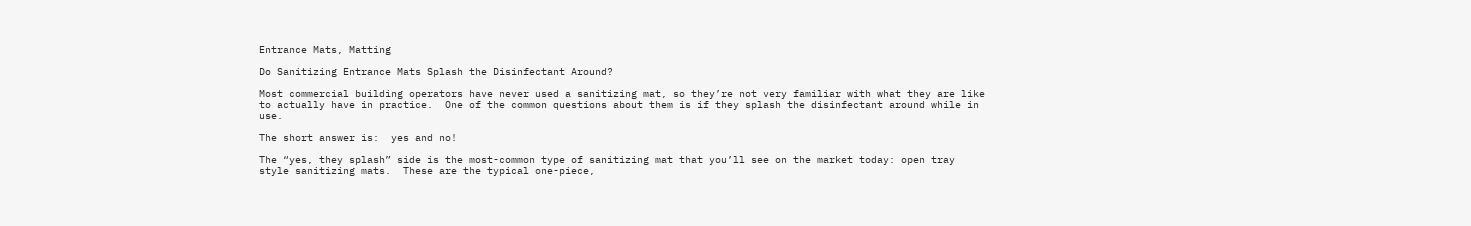Entrance Mats, Matting

Do Sanitizing Entrance Mats Splash the Disinfectant Around?

Most commercial building operators have never used a sanitizing mat, so they’re not very familiar with what they are like to actually have in practice.  One of the common questions about them is if they splash the disinfectant around while in use.

The short answer is:  yes and no!

The “yes, they splash” side is the most-common type of sanitizing mat that you’ll see on the market today: open tray style sanitizing mats.  These are the typical one-piece,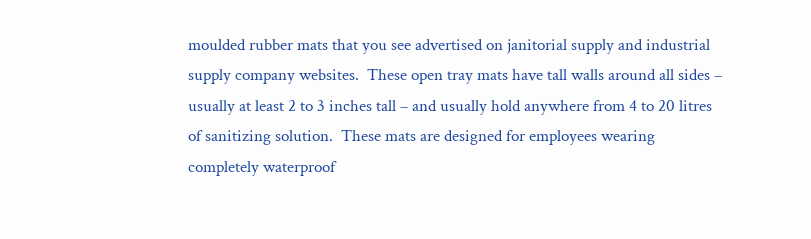moulded rubber mats that you see advertised on janitorial supply and industrial supply company websites.  These open tray mats have tall walls around all sides – usually at least 2 to 3 inches tall – and usually hold anywhere from 4 to 20 litres of sanitizing solution.  These mats are designed for employees wearing completely waterproof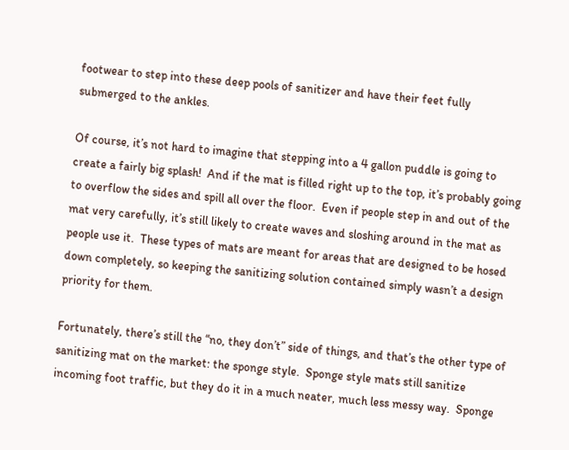footwear to step into these deep pools of sanitizer and have their feet fully submerged to the ankles.

Of course, it’s not hard to imagine that stepping into a 4 gallon puddle is going to create a fairly big splash!  And if the mat is filled right up to the top, it’s probably going to overflow the sides and spill all over the floor.  Even if people step in and out of the mat very carefully, it’s still likely to create waves and sloshing around in the mat as people use it.  These types of mats are meant for areas that are designed to be hosed down completely, so keeping the sanitizing solution contained simply wasn’t a design priority for them.

Fortunately, there’s still the “no, they don’t” side of things, and that’s the other type of sanitizing mat on the market: the sponge style.  Sponge style mats still sanitize incoming foot traffic, but they do it in a much neater, much less messy way.  Sponge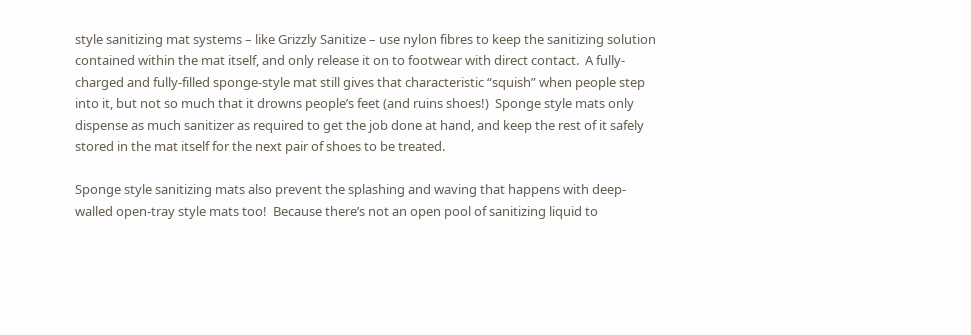style sanitizing mat systems – like Grizzly Sanitize – use nylon fibres to keep the sanitizing solution contained within the mat itself, and only release it on to footwear with direct contact.  A fully-charged and fully-filled sponge-style mat still gives that characteristic “squish” when people step into it, but not so much that it drowns people’s feet (and ruins shoes!)  Sponge style mats only dispense as much sanitizer as required to get the job done at hand, and keep the rest of it safely stored in the mat itself for the next pair of shoes to be treated.

Sponge style sanitizing mats also prevent the splashing and waving that happens with deep-walled open-tray style mats too!  Because there’s not an open pool of sanitizing liquid to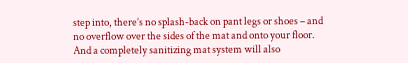step into, there’s no splash-back on pant legs or shoes – and no overflow over the sides of the mat and onto your floor.  And a completely sanitizing mat system will also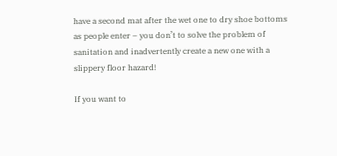have a second mat after the wet one to dry shoe bottoms as people enter – you don’t to solve the problem of sanitation and inadvertently create a new one with a slippery floor hazard!

If you want to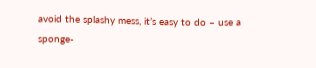avoid the splashy mess, it’s easy to do – use a sponge-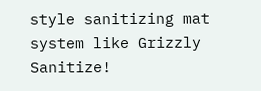style sanitizing mat system like Grizzly Sanitize!